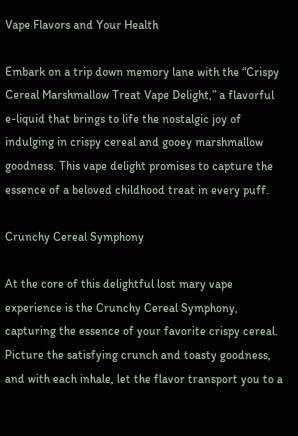Vape Flavors and Your Health

Embark on a trip down memory lane with the “Crispy Cereal Marshmallow Treat Vape Delight,” a flavorful e-liquid that brings to life the nostalgic joy of indulging in crispy cereal and gooey marshmallow goodness. This vape delight promises to capture the essence of a beloved childhood treat in every puff.

Crunchy Cereal Symphony

At the core of this delightful lost mary vape experience is the Crunchy Cereal Symphony, capturing the essence of your favorite crispy cereal. Picture the satisfying crunch and toasty goodness, and with each inhale, let the flavor transport you to a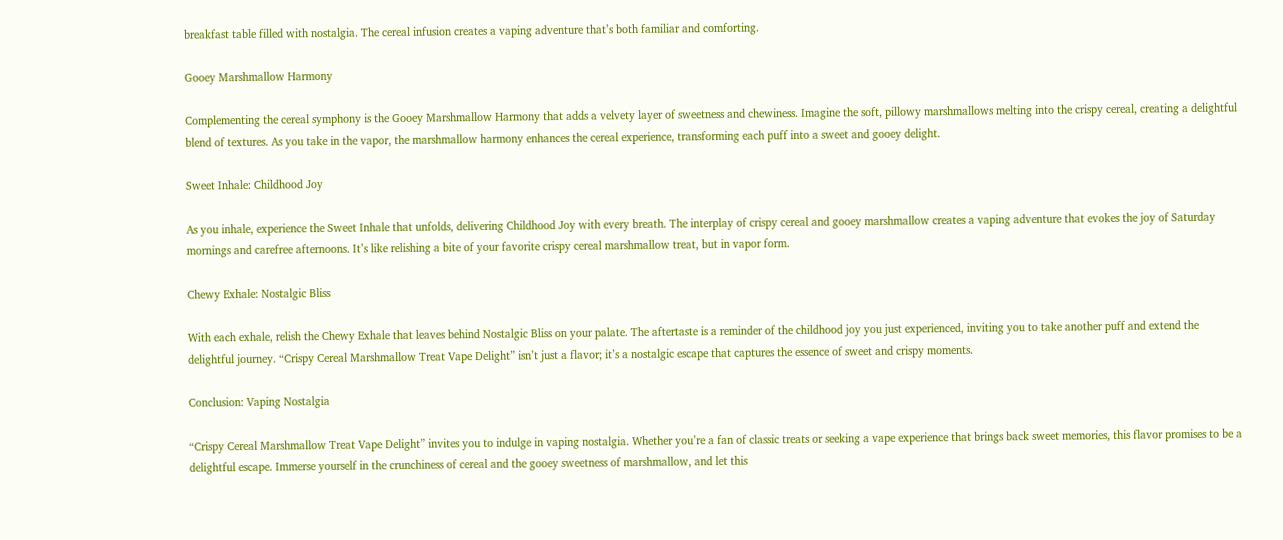breakfast table filled with nostalgia. The cereal infusion creates a vaping adventure that’s both familiar and comforting.

Gooey Marshmallow Harmony

Complementing the cereal symphony is the Gooey Marshmallow Harmony that adds a velvety layer of sweetness and chewiness. Imagine the soft, pillowy marshmallows melting into the crispy cereal, creating a delightful blend of textures. As you take in the vapor, the marshmallow harmony enhances the cereal experience, transforming each puff into a sweet and gooey delight.

Sweet Inhale: Childhood Joy

As you inhale, experience the Sweet Inhale that unfolds, delivering Childhood Joy with every breath. The interplay of crispy cereal and gooey marshmallow creates a vaping adventure that evokes the joy of Saturday mornings and carefree afternoons. It’s like relishing a bite of your favorite crispy cereal marshmallow treat, but in vapor form.

Chewy Exhale: Nostalgic Bliss

With each exhale, relish the Chewy Exhale that leaves behind Nostalgic Bliss on your palate. The aftertaste is a reminder of the childhood joy you just experienced, inviting you to take another puff and extend the delightful journey. “Crispy Cereal Marshmallow Treat Vape Delight” isn’t just a flavor; it’s a nostalgic escape that captures the essence of sweet and crispy moments.

Conclusion: Vaping Nostalgia

“Crispy Cereal Marshmallow Treat Vape Delight” invites you to indulge in vaping nostalgia. Whether you’re a fan of classic treats or seeking a vape experience that brings back sweet memories, this flavor promises to be a delightful escape. Immerse yourself in the crunchiness of cereal and the gooey sweetness of marshmallow, and let this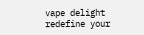vape delight redefine your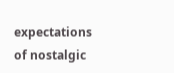expectations of nostalgic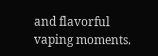and flavorful vaping moments.